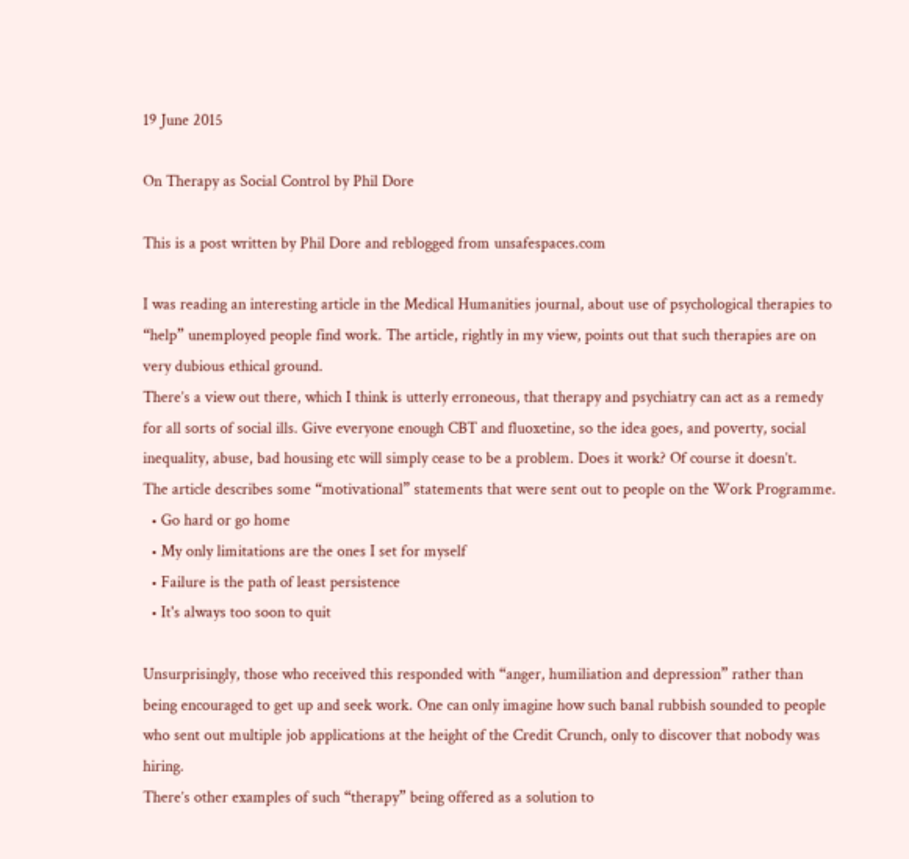19 June 2015

On Therapy as Social Control by Phil Dore

This is a post written by Phil Dore and reblogged from unsafespaces.com

I was reading an interesting article in the Medical Humanities journal, about use of psychological therapies to “help” unemployed people find work. The article, rightly in my view, points out that such therapies are on very dubious ethical ground.
There’s a view out there, which I think is utterly erroneous, that therapy and psychiatry can act as a remedy for all sorts of social ills. Give everyone enough CBT and fluoxetine, so the idea goes, and poverty, social inequality, abuse, bad housing etc will simply cease to be a problem. Does it work? Of course it doesn’t.
The article describes some “motivational” statements that were sent out to people on the Work Programme.
  • Go hard or go home
  • My only limitations are the ones I set for myself
  • Failure is the path of least persistence
  • It's always too soon to quit

Unsurprisingly, those who received this responded with “anger, humiliation and depression” rather than being encouraged to get up and seek work. One can only imagine how such banal rubbish sounded to people who sent out multiple job applications at the height of the Credit Crunch, only to discover that nobody was hiring.
There’s other examples of such “therapy” being offered as a solution to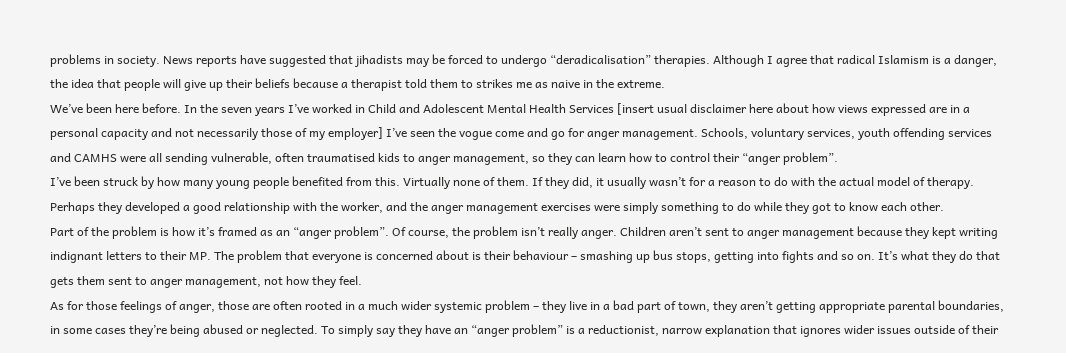problems in society. News reports have suggested that jihadists may be forced to undergo “deradicalisation” therapies. Although I agree that radical Islamism is a danger, the idea that people will give up their beliefs because a therapist told them to strikes me as naive in the extreme.
We’ve been here before. In the seven years I’ve worked in Child and Adolescent Mental Health Services [insert usual disclaimer here about how views expressed are in a personal capacity and not necessarily those of my employer] I’ve seen the vogue come and go for anger management. Schools, voluntary services, youth offending services and CAMHS were all sending vulnerable, often traumatised kids to anger management, so they can learn how to control their “anger problem”.
I’ve been struck by how many young people benefited from this. Virtually none of them. If they did, it usually wasn’t for a reason to do with the actual model of therapy. Perhaps they developed a good relationship with the worker, and the anger management exercises were simply something to do while they got to know each other.
Part of the problem is how it’s framed as an “anger problem”. Of course, the problem isn’t really anger. Children aren’t sent to anger management because they kept writing indignant letters to their MP. The problem that everyone is concerned about is their behaviour – smashing up bus stops, getting into fights and so on. It’s what they do that gets them sent to anger management, not how they feel.
As for those feelings of anger, those are often rooted in a much wider systemic problem – they live in a bad part of town, they aren’t getting appropriate parental boundaries, in some cases they’re being abused or neglected. To simply say they have an “anger problem” is a reductionist, narrow explanation that ignores wider issues outside of their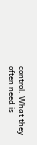control. What they often need is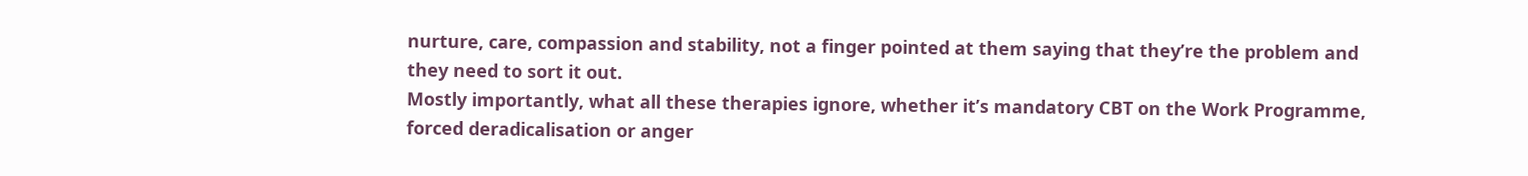nurture, care, compassion and stability, not a finger pointed at them saying that they’re the problem and they need to sort it out.
Mostly importantly, what all these therapies ignore, whether it’s mandatory CBT on the Work Programme, forced deradicalisation or anger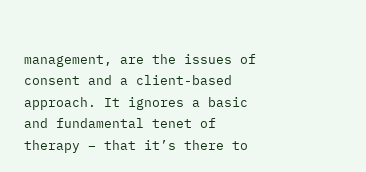management, are the issues of consent and a client-based approach. It ignores a basic and fundamental tenet of therapy – that it’s there to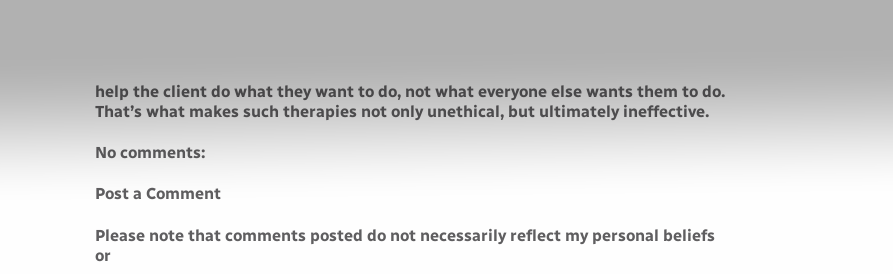help the client do what they want to do, not what everyone else wants them to do. That’s what makes such therapies not only unethical, but ultimately ineffective.

No comments:

Post a Comment

Please note that comments posted do not necessarily reflect my personal beliefs or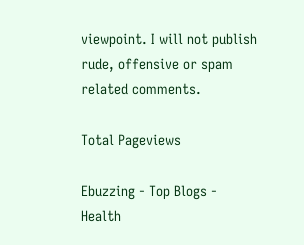viewpoint. I will not publish rude, offensive or spam related comments.

Total Pageviews

Ebuzzing - Top Blogs - Health